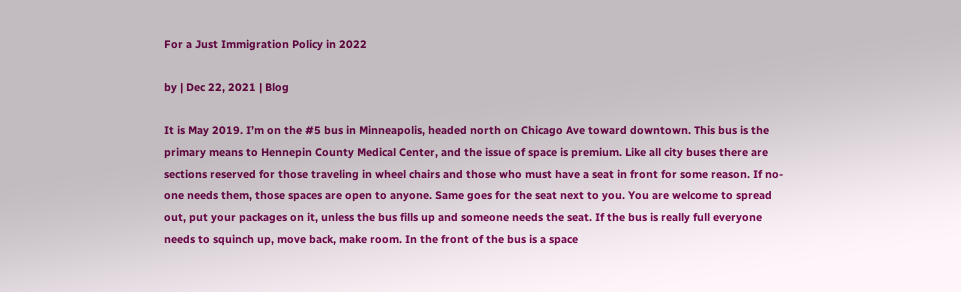For a Just Immigration Policy in 2022

by | Dec 22, 2021 | Blog

It is May 2019. I’m on the #5 bus in Minneapolis, headed north on Chicago Ave toward downtown. This bus is the primary means to Hennepin County Medical Center, and the issue of space is premium. Like all city buses there are sections reserved for those traveling in wheel chairs and those who must have a seat in front for some reason. If no-one needs them, those spaces are open to anyone. Same goes for the seat next to you. You are welcome to spread out, put your packages on it, unless the bus fills up and someone needs the seat. If the bus is really full everyone needs to squinch up, move back, make room. In the front of the bus is a space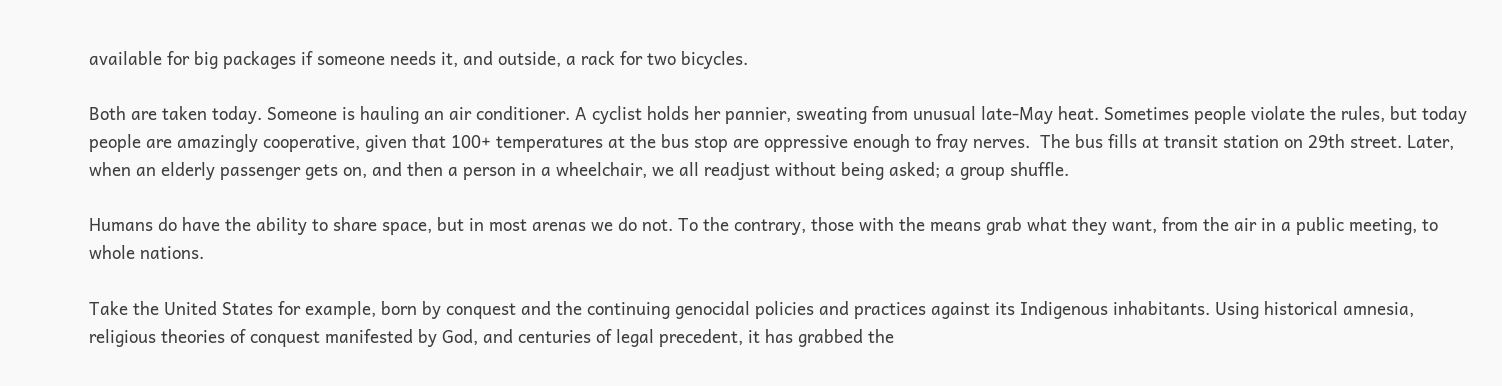available for big packages if someone needs it, and outside, a rack for two bicycles.

Both are taken today. Someone is hauling an air conditioner. A cyclist holds her pannier, sweating from unusual late-May heat. Sometimes people violate the rules, but today people are amazingly cooperative, given that 100+ temperatures at the bus stop are oppressive enough to fray nerves.  The bus fills at transit station on 29th street. Later, when an elderly passenger gets on, and then a person in a wheelchair, we all readjust without being asked; a group shuffle.

Humans do have the ability to share space, but in most arenas we do not. To the contrary, those with the means grab what they want, from the air in a public meeting, to whole nations.

Take the United States for example, born by conquest and the continuing genocidal policies and practices against its Indigenous inhabitants. Using historical amnesia, religious theories of conquest manifested by God, and centuries of legal precedent, it has grabbed the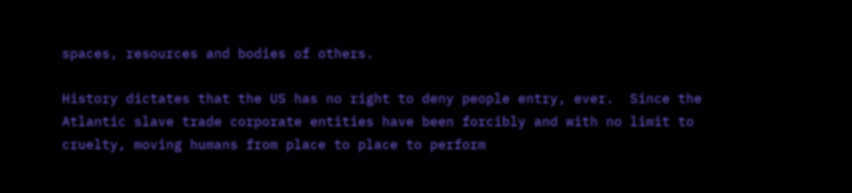spaces, resources and bodies of others.

History dictates that the US has no right to deny people entry, ever.  Since the Atlantic slave trade corporate entities have been forcibly and with no limit to cruelty, moving humans from place to place to perform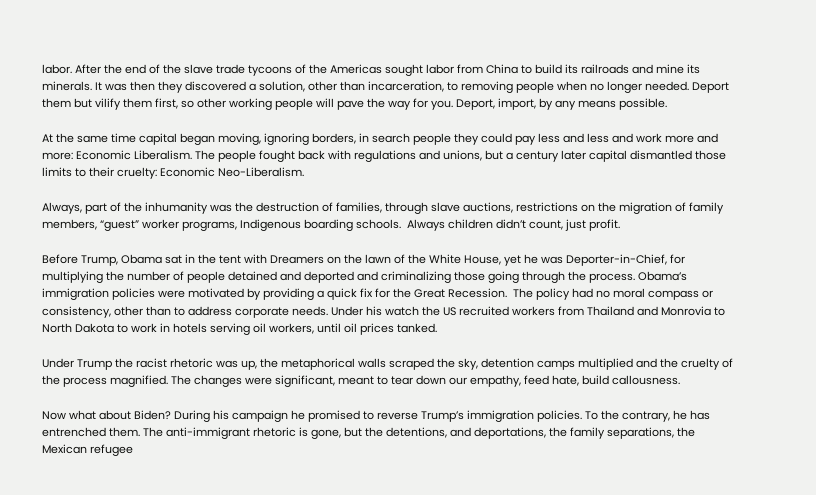labor. After the end of the slave trade tycoons of the Americas sought labor from China to build its railroads and mine its minerals. It was then they discovered a solution, other than incarceration, to removing people when no longer needed. Deport them but vilify them first, so other working people will pave the way for you. Deport, import, by any means possible.

At the same time capital began moving, ignoring borders, in search people they could pay less and less and work more and more: Economic Liberalism. The people fought back with regulations and unions, but a century later capital dismantled those limits to their cruelty: Economic Neo-Liberalism.

Always, part of the inhumanity was the destruction of families, through slave auctions, restrictions on the migration of family members, “guest” worker programs, Indigenous boarding schools.  Always children didn’t count, just profit.

Before Trump, Obama sat in the tent with Dreamers on the lawn of the White House, yet he was Deporter-in-Chief, for multiplying the number of people detained and deported and criminalizing those going through the process. Obama’s immigration policies were motivated by providing a quick fix for the Great Recession.  The policy had no moral compass or consistency, other than to address corporate needs. Under his watch the US recruited workers from Thailand and Monrovia to North Dakota to work in hotels serving oil workers, until oil prices tanked.

Under Trump the racist rhetoric was up, the metaphorical walls scraped the sky, detention camps multiplied and the cruelty of the process magnified. The changes were significant, meant to tear down our empathy, feed hate, build callousness.

Now what about Biden? During his campaign he promised to reverse Trump’s immigration policies. To the contrary, he has entrenched them. The anti-immigrant rhetoric is gone, but the detentions, and deportations, the family separations, the Mexican refugee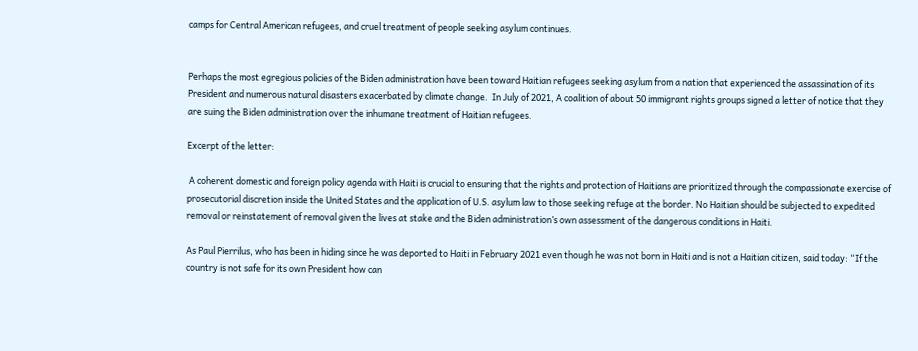camps for Central American refugees, and cruel treatment of people seeking asylum continues.


Perhaps the most egregious policies of the Biden administration have been toward Haitian refugees seeking asylum from a nation that experienced the assassination of its President and numerous natural disasters exacerbated by climate change.  In July of 2021, A coalition of about 50 immigrant rights groups signed a letter of notice that they are suing the Biden administration over the inhumane treatment of Haitian refugees.

Excerpt of the letter:

 A coherent domestic and foreign policy agenda with Haiti is crucial to ensuring that the rights and protection of Haitians are prioritized through the compassionate exercise of prosecutorial discretion inside the United States and the application of U.S. asylum law to those seeking refuge at the border. No Haitian should be subjected to expedited removal or reinstatement of removal given the lives at stake and the Biden administration’s own assessment of the dangerous conditions in Haiti.

As Paul Pierrilus, who has been in hiding since he was deported to Haiti in February 2021 even though he was not born in Haiti and is not a Haitian citizen, said today: “If the country is not safe for its own President how can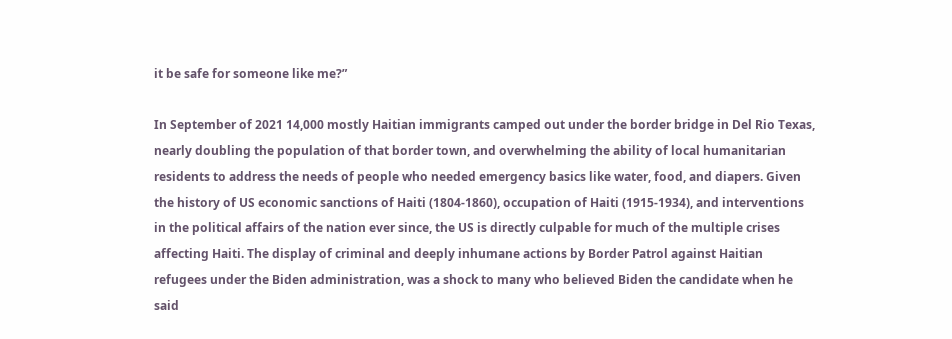it be safe for someone like me?”

In September of 2021 14,000 mostly Haitian immigrants camped out under the border bridge in Del Rio Texas, nearly doubling the population of that border town, and overwhelming the ability of local humanitarian residents to address the needs of people who needed emergency basics like water, food, and diapers. Given the history of US economic sanctions of Haiti (1804-1860), occupation of Haiti (1915-1934), and interventions in the political affairs of the nation ever since, the US is directly culpable for much of the multiple crises affecting Haiti. The display of criminal and deeply inhumane actions by Border Patrol against Haitian refugees under the Biden administration, was a shock to many who believed Biden the candidate when he said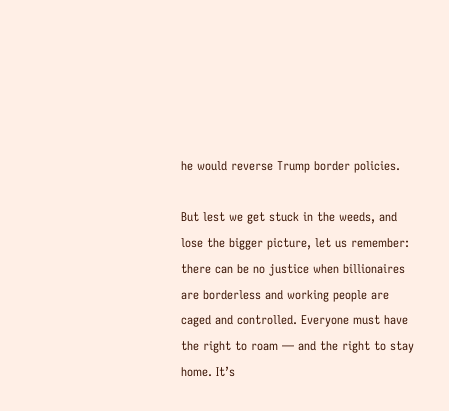he would reverse Trump border policies.

But lest we get stuck in the weeds, and lose the bigger picture, let us remember: there can be no justice when billionaires are borderless and working people are caged and controlled. Everyone must have the right to roam — and the right to stay home. It’s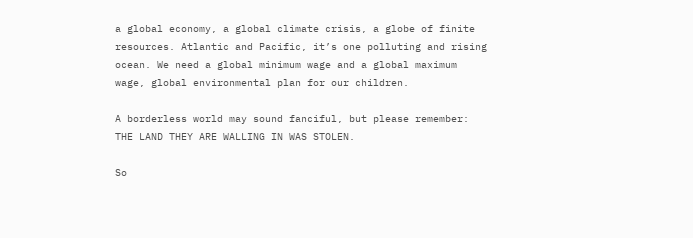a global economy, a global climate crisis, a globe of finite resources. Atlantic and Pacific, it’s one polluting and rising ocean. We need a global minimum wage and a global maximum wage, global environmental plan for our children.

A borderless world may sound fanciful, but please remember: THE LAND THEY ARE WALLING IN WAS STOLEN.

So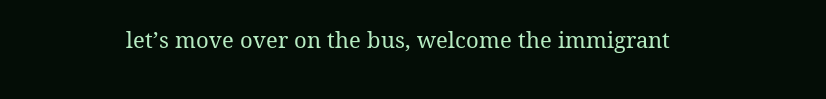let’s move over on the bus, welcome the immigrant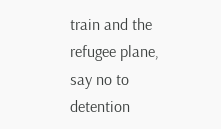train and the refugee plane, say no to detention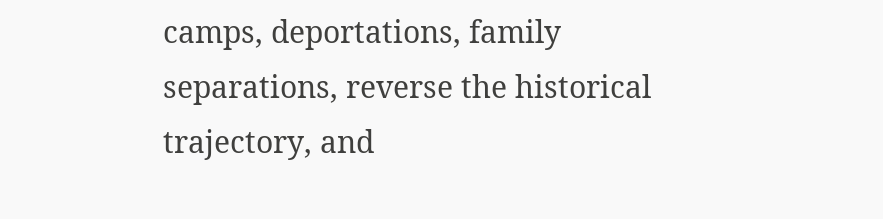camps, deportations, family separations, reverse the historical trajectory, and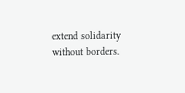extend solidarity without borders.